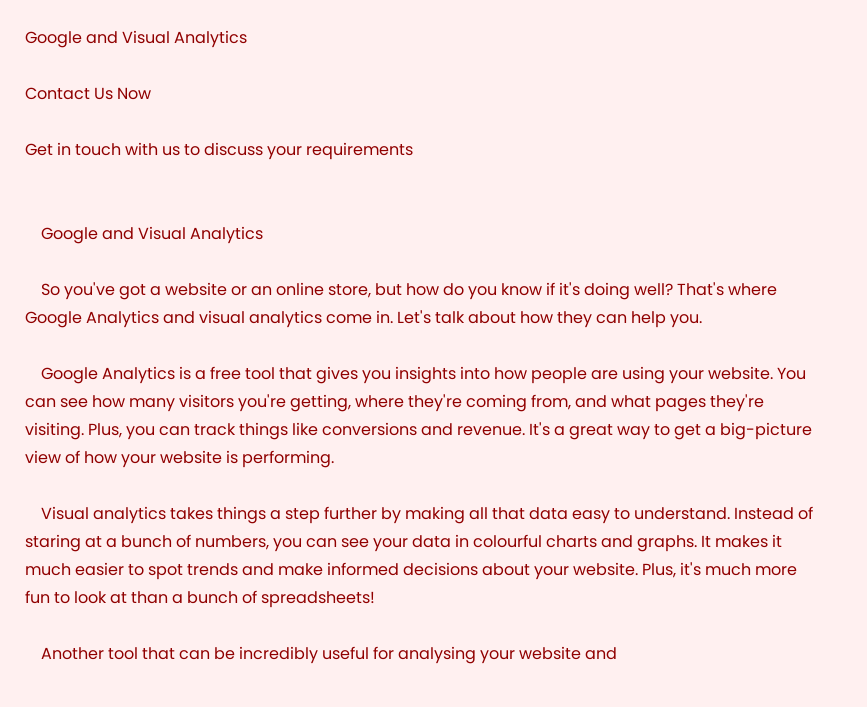Google and Visual Analytics

Contact Us Now

Get in touch with us to discuss your requirements


    Google and Visual Analytics

    So you've got a website or an online store, but how do you know if it's doing well? That's where Google Analytics and visual analytics come in. Let's talk about how they can help you.

    Google Analytics is a free tool that gives you insights into how people are using your website. You can see how many visitors you're getting, where they're coming from, and what pages they're visiting. Plus, you can track things like conversions and revenue. It's a great way to get a big-picture view of how your website is performing.

    Visual analytics takes things a step further by making all that data easy to understand. Instead of staring at a bunch of numbers, you can see your data in colourful charts and graphs. It makes it much easier to spot trends and make informed decisions about your website. Plus, it's much more fun to look at than a bunch of spreadsheets!

    Another tool that can be incredibly useful for analysing your website and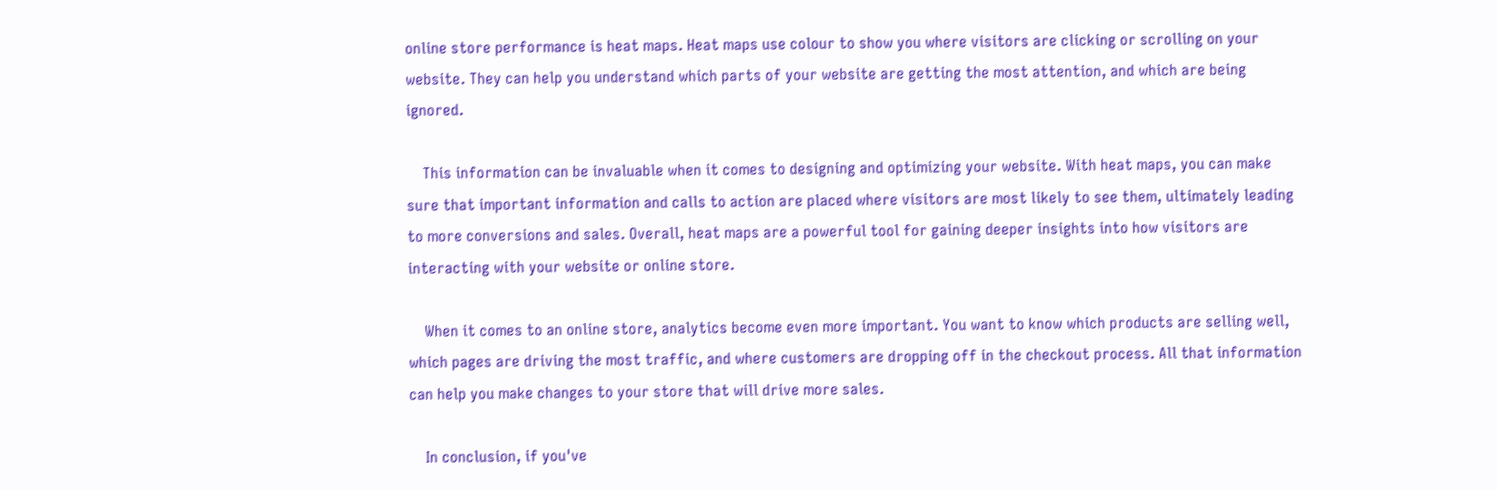online store performance is heat maps. Heat maps use colour to show you where visitors are clicking or scrolling on your website. They can help you understand which parts of your website are getting the most attention, and which are being ignored.

    This information can be invaluable when it comes to designing and optimizing your website. With heat maps, you can make sure that important information and calls to action are placed where visitors are most likely to see them, ultimately leading to more conversions and sales. Overall, heat maps are a powerful tool for gaining deeper insights into how visitors are interacting with your website or online store.

    When it comes to an online store, analytics become even more important. You want to know which products are selling well, which pages are driving the most traffic, and where customers are dropping off in the checkout process. All that information can help you make changes to your store that will drive more sales.

    In conclusion, if you've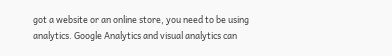got a website or an online store, you need to be using analytics. Google Analytics and visual analytics can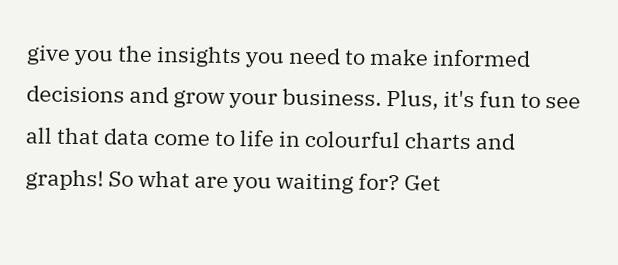give you the insights you need to make informed decisions and grow your business. Plus, it's fun to see all that data come to life in colourful charts and graphs! So what are you waiting for? Get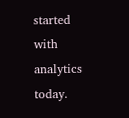started with analytics today.